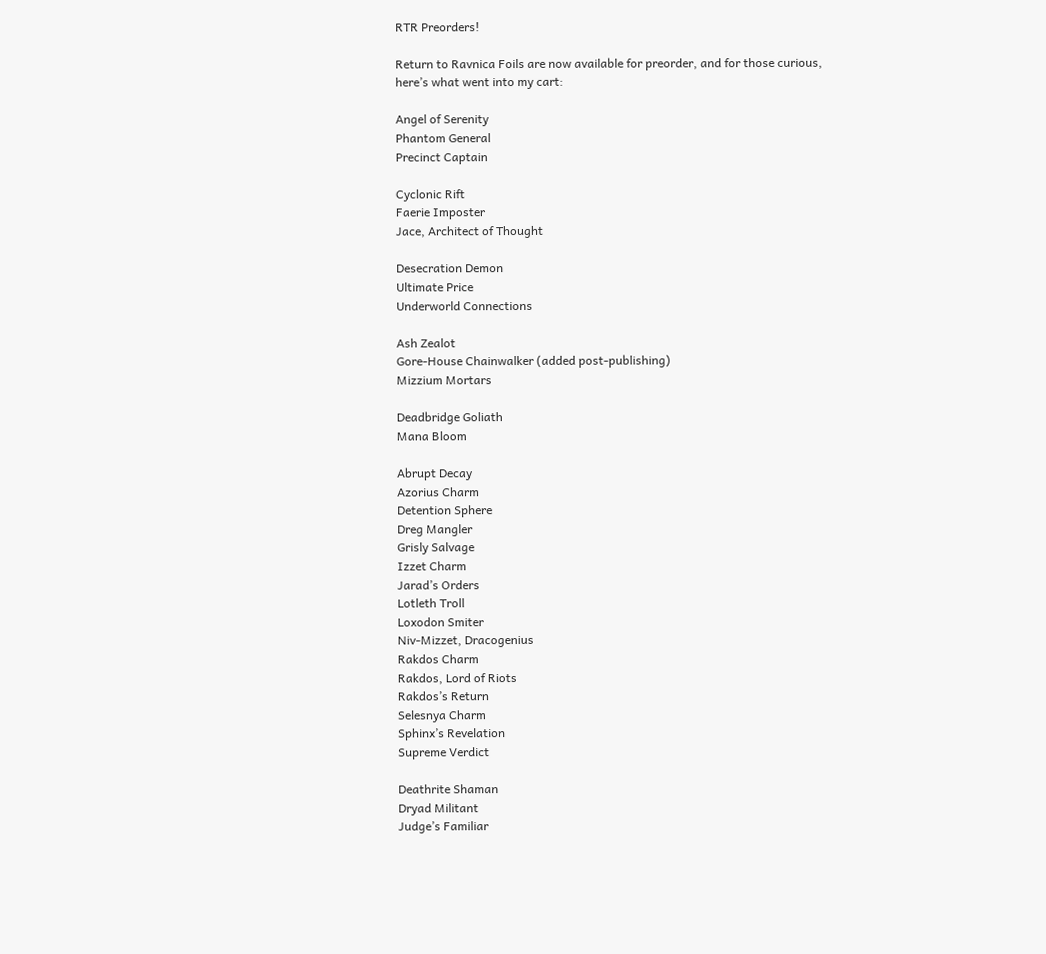RTR Preorders!

Return to Ravnica Foils are now available for preorder, and for those curious, here’s what went into my cart:

Angel of Serenity
Phantom General
Precinct Captain

Cyclonic Rift
Faerie Imposter
Jace, Architect of Thought

Desecration Demon
Ultimate Price
Underworld Connections

Ash Zealot
Gore-House Chainwalker (added post-publishing)
Mizzium Mortars

Deadbridge Goliath
Mana Bloom

Abrupt Decay
Azorius Charm
Detention Sphere
Dreg Mangler
Grisly Salvage
Izzet Charm
Jarad’s Orders
Lotleth Troll
Loxodon Smiter
Niv-Mizzet, Dracogenius
Rakdos Charm
Rakdos, Lord of Riots
Rakdos’s Return
Selesnya Charm
Sphinx’s Revelation
Supreme Verdict

Deathrite Shaman
Dryad Militant
Judge’s Familiar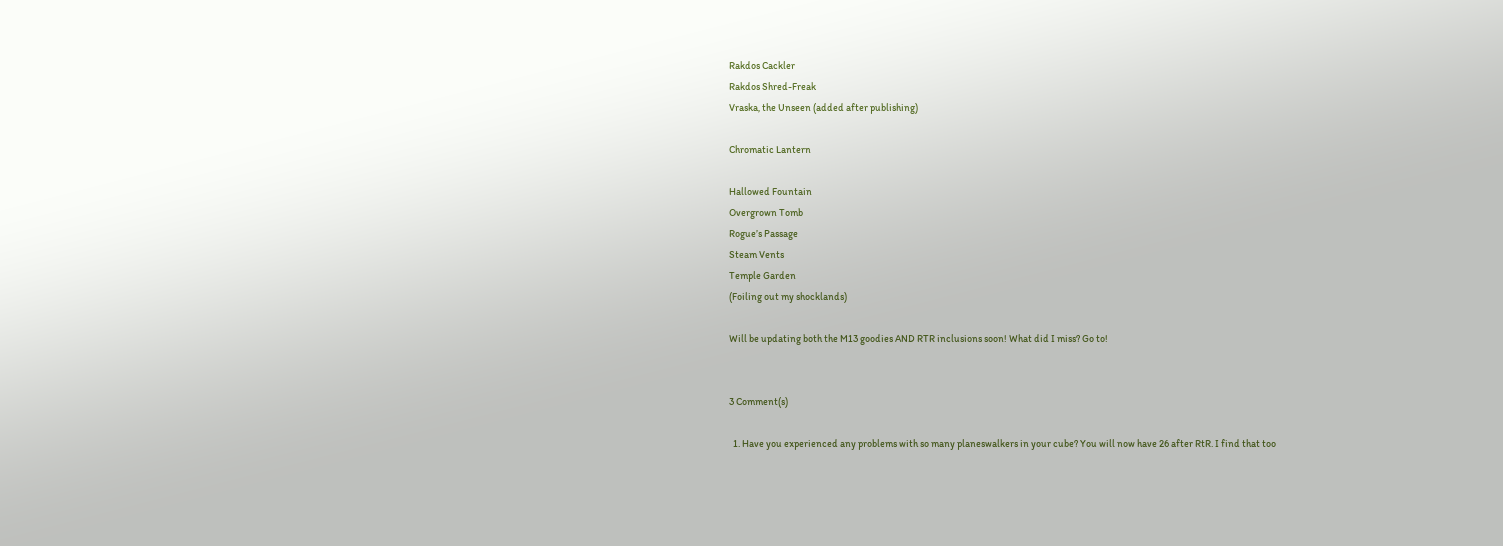Rakdos Cackler
Rakdos Shred-Freak
Vraska, the Unseen (added after publishing)

Chromatic Lantern

Hallowed Fountain
Overgrown Tomb
Rogue’s Passage
Steam Vents
Temple Garden
(Foiling out my shocklands)

Will be updating both the M13 goodies AND RTR inclusions soon! What did I miss? Go to!


3 Comment(s)

  1. Have you experienced any problems with so many planeswalkers in your cube? You will now have 26 after RtR. I find that too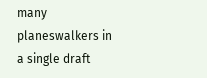many planeswalkers in a single draft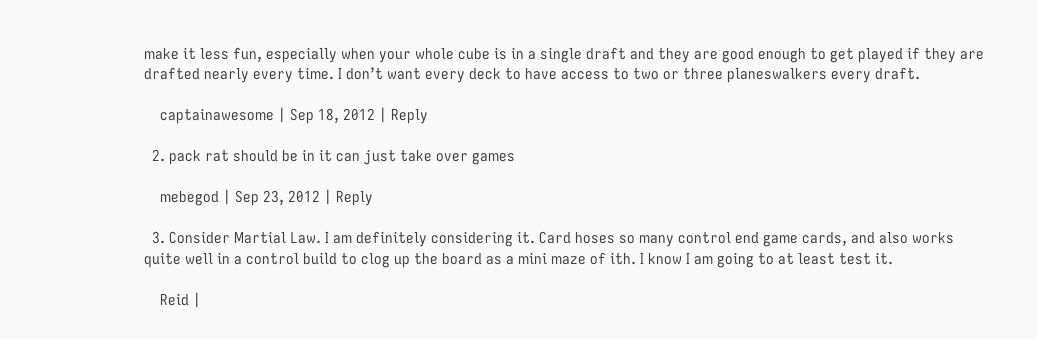make it less fun, especially when your whole cube is in a single draft and they are good enough to get played if they are drafted nearly every time. I don’t want every deck to have access to two or three planeswalkers every draft.

    captainawesome | Sep 18, 2012 | Reply

  2. pack rat should be in it can just take over games

    mebegod | Sep 23, 2012 | Reply

  3. Consider Martial Law. I am definitely considering it. Card hoses so many control end game cards, and also works quite well in a control build to clog up the board as a mini maze of ith. I know I am going to at least test it.

    Reid |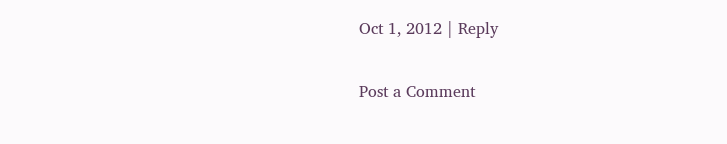Oct 1, 2012 | Reply

Post a Comment